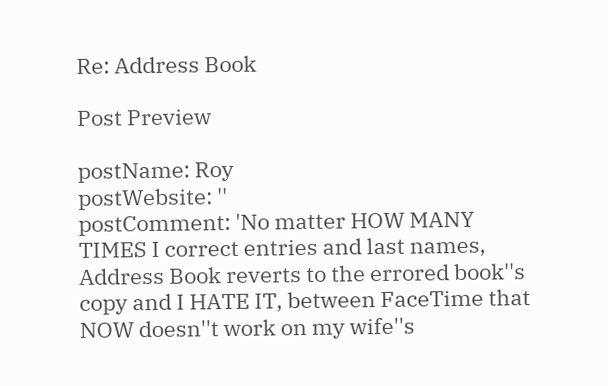Re: Address Book

Post Preview

postName: Roy
postWebsite: ''
postComment: 'No matter HOW MANY TIMES I correct entries and last names, Address Book reverts to the errored book''s copy and I HATE IT, between FaceTime that NOW doesn''t work on my wife''s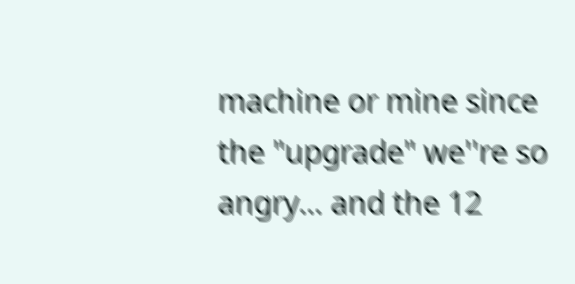machine or mine since the "upgrade" we''re so angry… and the 12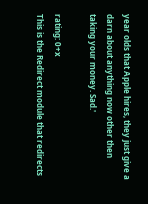year olds that Apple hires, they just give a darn about anything now other then taking your money. Sad.'

rating: 0+x
This is the Redirect module that redirects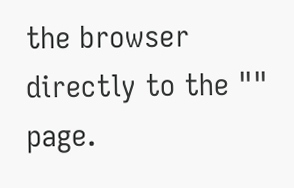the browser directly to the "" page.